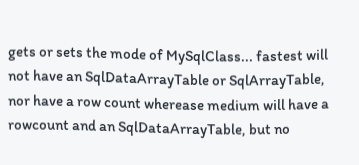gets or sets the mode of MySqlClass... fastest will not have an SqlDataArrayTable or SqlArrayTable, nor have a row count wherease medium will have a rowcount and an SqlDataArrayTable, but no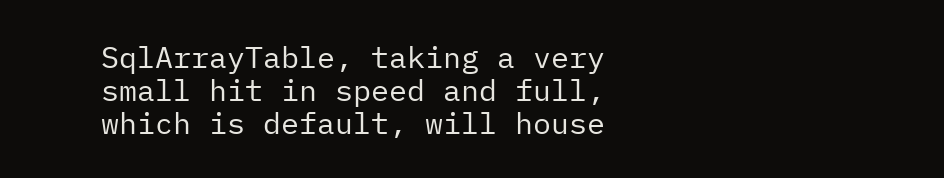SqlArrayTable, taking a very small hit in speed and full, which is default, will house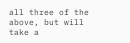all three of the above, but will take a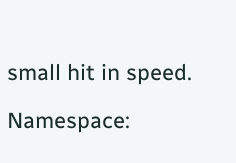small hit in speed.

Namespace: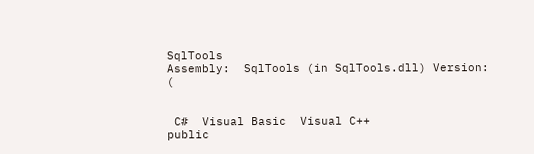SqlTools
Assembly:  SqlTools (in SqlTools.dll) Version: (


 C#  Visual Basic  Visual C++
public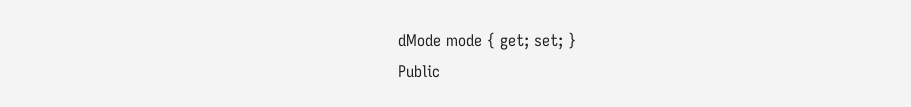dMode mode { get; set; }
Public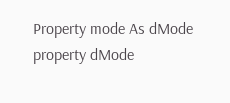Property mode As dMode
property dMode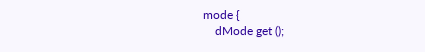mode {
    dMode get ();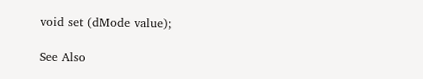void set (dMode value);

See Also